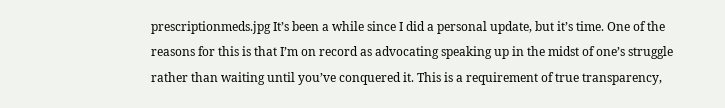prescriptionmeds.jpg It’s been a while since I did a personal update, but it’s time. One of the reasons for this is that I’m on record as advocating speaking up in the midst of one’s struggle rather than waiting until you’ve conquered it. This is a requirement of true transparency,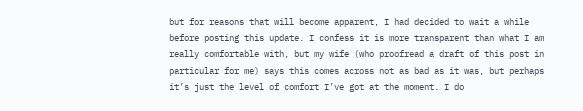but for reasons that will become apparent, I had decided to wait a while before posting this update. I confess it is more transparent than what I am really comfortable with, but my wife (who proofread a draft of this post in particular for me) says this comes across not as bad as it was, but perhaps it’s just the level of comfort I’ve got at the moment. I do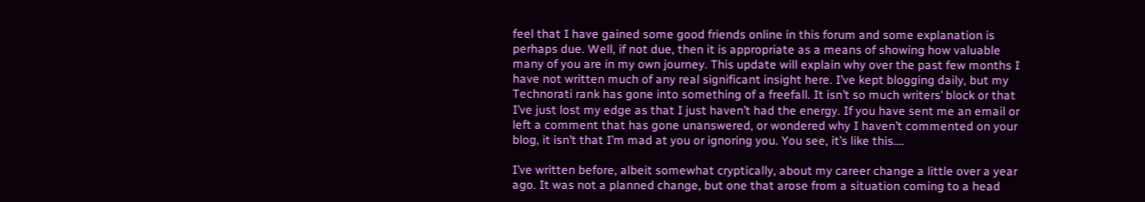feel that I have gained some good friends online in this forum and some explanation is perhaps due. Well, if not due, then it is appropriate as a means of showing how valuable many of you are in my own journey. This update will explain why over the past few months I have not written much of any real significant insight here. I’ve kept blogging daily, but my Technorati rank has gone into something of a freefall. It isn’t so much writers’ block or that I’ve just lost my edge as that I just haven’t had the energy. If you have sent me an email or left a comment that has gone unanswered, or wondered why I haven’t commented on your blog, it isn’t that I’m mad at you or ignoring you. You see, it’s like this….

I’ve written before, albeit somewhat cryptically, about my career change a little over a year ago. It was not a planned change, but one that arose from a situation coming to a head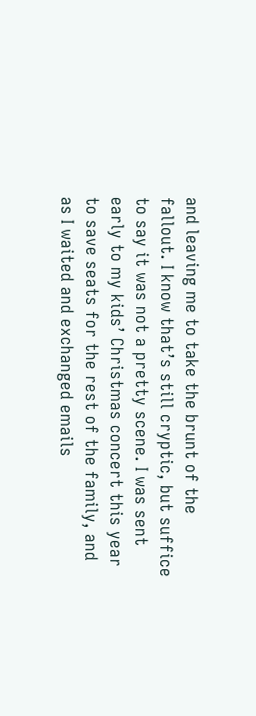and leaving me to take the brunt of the fallout. I know that’s still cryptic, but suffice to say it was not a pretty scene. I was sent early to my kids’ Christmas concert this year to save seats for the rest of the family, and as I waited and exchanged emails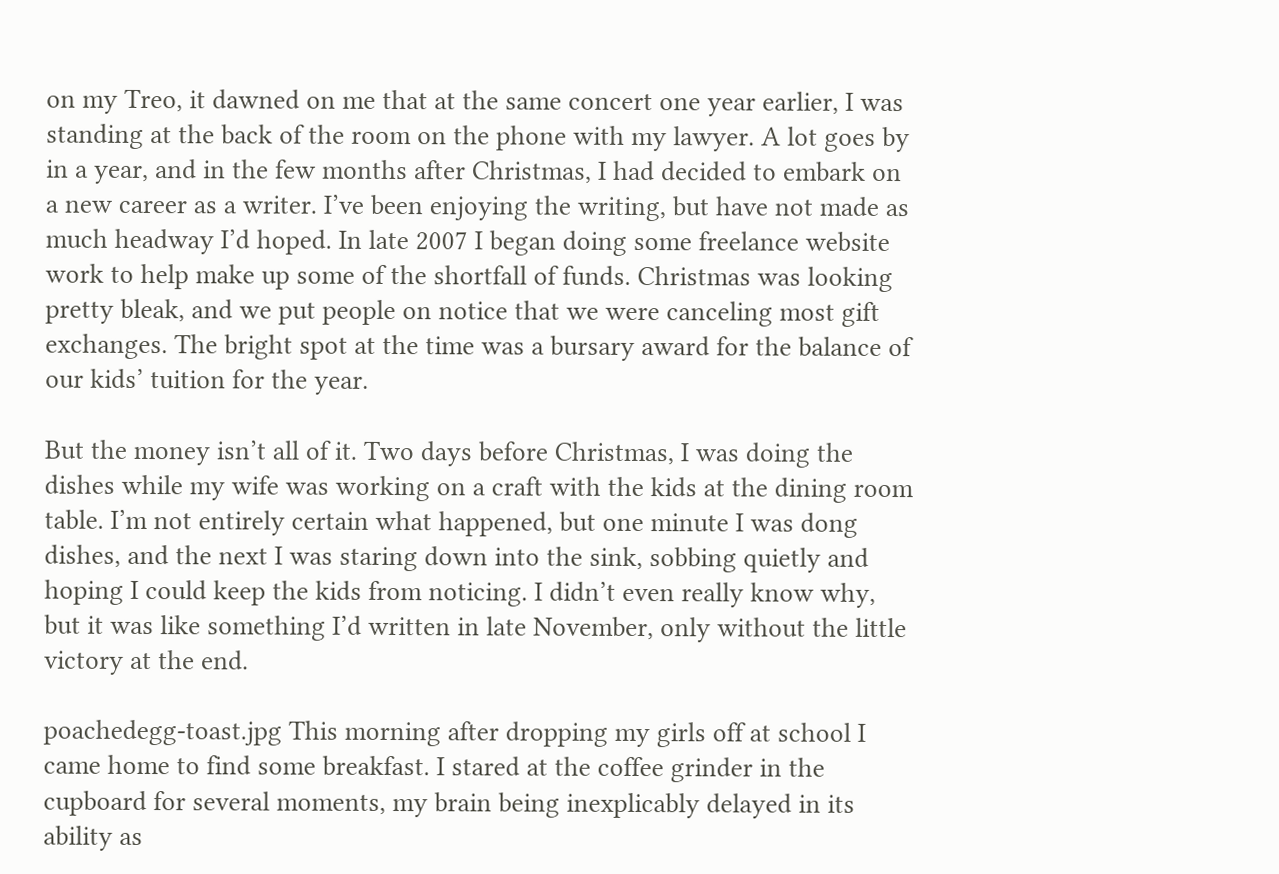on my Treo, it dawned on me that at the same concert one year earlier, I was standing at the back of the room on the phone with my lawyer. A lot goes by in a year, and in the few months after Christmas, I had decided to embark on a new career as a writer. I’ve been enjoying the writing, but have not made as much headway I’d hoped. In late 2007 I began doing some freelance website work to help make up some of the shortfall of funds. Christmas was looking pretty bleak, and we put people on notice that we were canceling most gift exchanges. The bright spot at the time was a bursary award for the balance of our kids’ tuition for the year.

But the money isn’t all of it. Two days before Christmas, I was doing the dishes while my wife was working on a craft with the kids at the dining room table. I’m not entirely certain what happened, but one minute I was dong dishes, and the next I was staring down into the sink, sobbing quietly and hoping I could keep the kids from noticing. I didn’t even really know why, but it was like something I’d written in late November, only without the little victory at the end.

poachedegg-toast.jpg This morning after dropping my girls off at school I came home to find some breakfast. I stared at the coffee grinder in the cupboard for several moments, my brain being inexplicably delayed in its ability as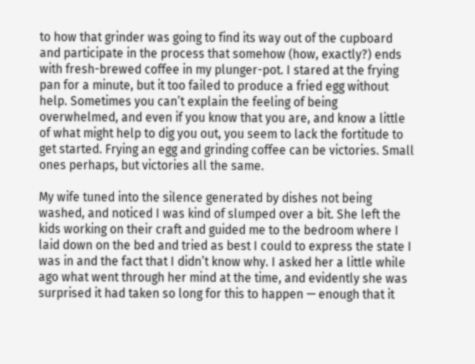to how that grinder was going to find its way out of the cupboard and participate in the process that somehow (how, exactly?) ends with fresh-brewed coffee in my plunger-pot. I stared at the frying pan for a minute, but it too failed to produce a fried egg without help. Sometimes you can’t explain the feeling of being overwhelmed, and even if you know that you are, and know a little of what might help to dig you out, you seem to lack the fortitude to get started. Frying an egg and grinding coffee can be victories. Small ones perhaps, but victories all the same.

My wife tuned into the silence generated by dishes not being washed, and noticed I was kind of slumped over a bit. She left the kids working on their craft and guided me to the bedroom where I laid down on the bed and tried as best I could to express the state I was in and the fact that I didn’t know why. I asked her a little while ago what went through her mind at the time, and evidently she was surprised it had taken so long for this to happen — enough that it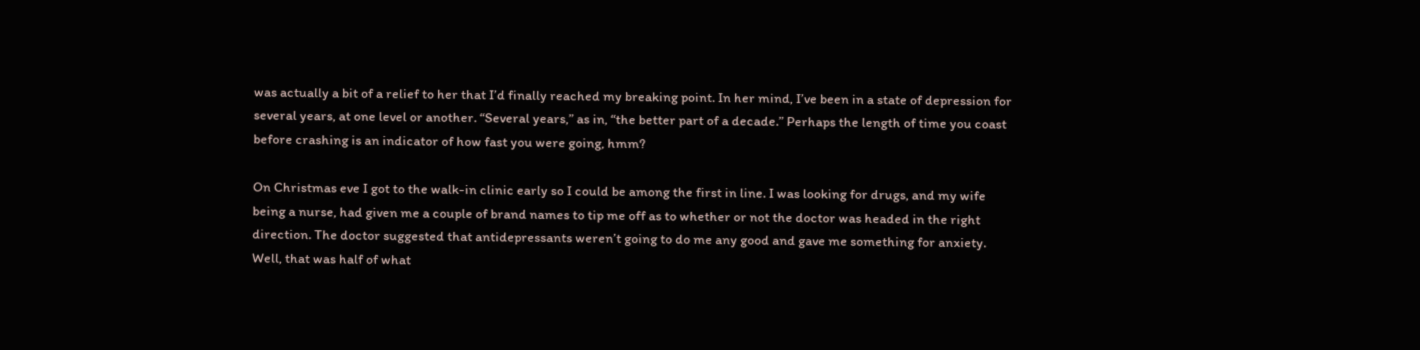was actually a bit of a relief to her that I’d finally reached my breaking point. In her mind, I’ve been in a state of depression for several years, at one level or another. “Several years,” as in, “the better part of a decade.” Perhaps the length of time you coast before crashing is an indicator of how fast you were going, hmm?

On Christmas eve I got to the walk-in clinic early so I could be among the first in line. I was looking for drugs, and my wife being a nurse, had given me a couple of brand names to tip me off as to whether or not the doctor was headed in the right direction. The doctor suggested that antidepressants weren’t going to do me any good and gave me something for anxiety. Well, that was half of what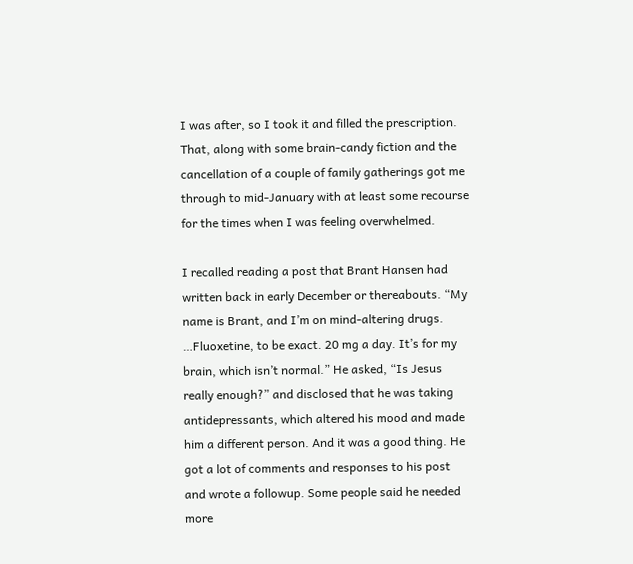I was after, so I took it and filled the prescription. That, along with some brain-candy fiction and the cancellation of a couple of family gatherings got me through to mid-January with at least some recourse for the times when I was feeling overwhelmed.

I recalled reading a post that Brant Hansen had written back in early December or thereabouts. “My name is Brant, and I’m on mind-altering drugs. …Fluoxetine, to be exact. 20 mg a day. It’s for my brain, which isn’t normal.” He asked, “Is Jesus really enough?” and disclosed that he was taking antidepressants, which altered his mood and made him a different person. And it was a good thing. He got a lot of comments and responses to his post and wrote a followup. Some people said he needed more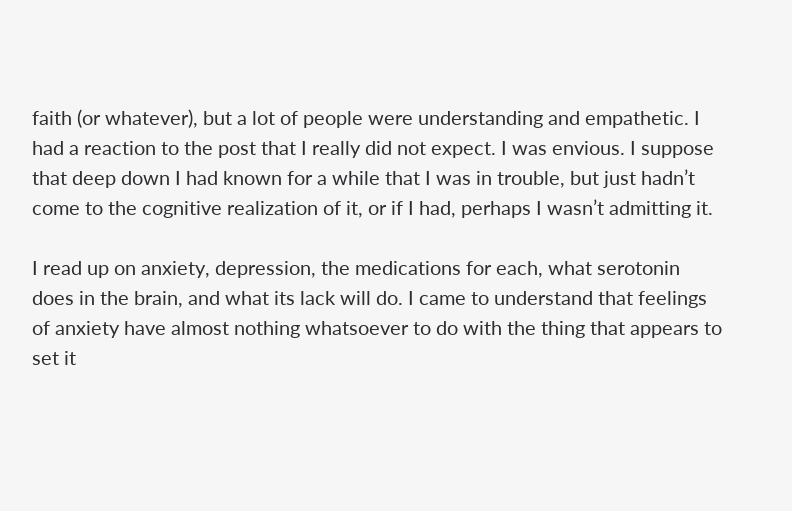faith (or whatever), but a lot of people were understanding and empathetic. I had a reaction to the post that I really did not expect. I was envious. I suppose that deep down I had known for a while that I was in trouble, but just hadn’t come to the cognitive realization of it, or if I had, perhaps I wasn’t admitting it.

I read up on anxiety, depression, the medications for each, what serotonin does in the brain, and what its lack will do. I came to understand that feelings of anxiety have almost nothing whatsoever to do with the thing that appears to set it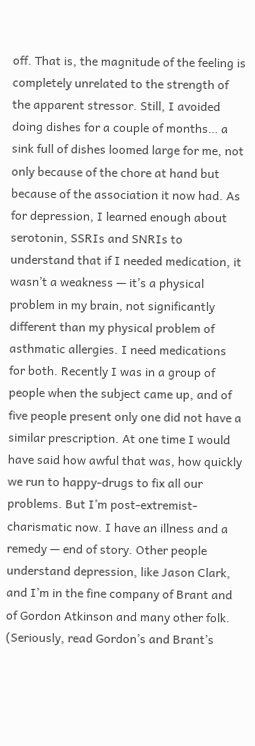off. That is, the magnitude of the feeling is completely unrelated to the strength of the apparent stressor. Still, I avoided doing dishes for a couple of months… a sink full of dishes loomed large for me, not only because of the chore at hand but because of the association it now had. As for depression, I learned enough about serotonin, SSRIs and SNRIs to understand that if I needed medication, it wasn’t a weakness — it’s a physical problem in my brain, not significantly different than my physical problem of asthmatic allergies. I need medications for both. Recently I was in a group of people when the subject came up, and of five people present only one did not have a similar prescription. At one time I would have said how awful that was, how quickly we run to happy-drugs to fix all our problems. But I’m post-extremist-charismatic now. I have an illness and a remedy — end of story. Other people understand depression, like Jason Clark, and I’m in the fine company of Brant and of Gordon Atkinson and many other folk. (Seriously, read Gordon’s and Brant’s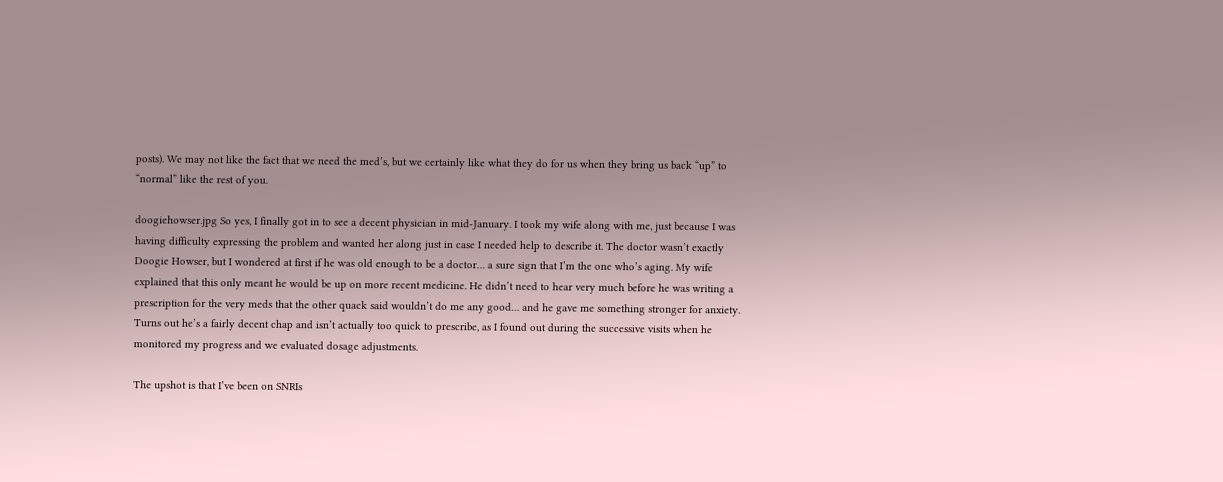posts). We may not like the fact that we need the med’s, but we certainly like what they do for us when they bring us back “up” to “normal” like the rest of you.

doogiehowser.jpg So yes, I finally got in to see a decent physician in mid-January. I took my wife along with me, just because I was having difficulty expressing the problem and wanted her along just in case I needed help to describe it. The doctor wasn’t exactly Doogie Howser, but I wondered at first if he was old enough to be a doctor… a sure sign that I’m the one who’s aging. My wife explained that this only meant he would be up on more recent medicine. He didn’t need to hear very much before he was writing a prescription for the very meds that the other quack said wouldn’t do me any good… and he gave me something stronger for anxiety. Turns out he’s a fairly decent chap and isn’t actually too quick to prescribe, as I found out during the successive visits when he monitored my progress and we evaluated dosage adjustments.

The upshot is that I’ve been on SNRIs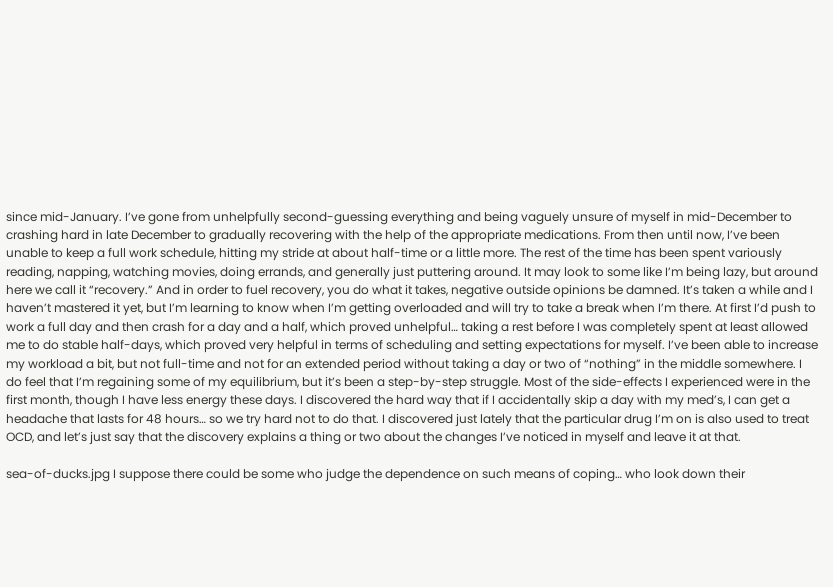since mid-January. I’ve gone from unhelpfully second-guessing everything and being vaguely unsure of myself in mid-December to crashing hard in late December to gradually recovering with the help of the appropriate medications. From then until now, I’ve been unable to keep a full work schedule, hitting my stride at about half-time or a little more. The rest of the time has been spent variously reading, napping, watching movies, doing errands, and generally just puttering around. It may look to some like I’m being lazy, but around here we call it “recovery.” And in order to fuel recovery, you do what it takes, negative outside opinions be damned. It’s taken a while and I haven’t mastered it yet, but I’m learning to know when I’m getting overloaded and will try to take a break when I’m there. At first I’d push to work a full day and then crash for a day and a half, which proved unhelpful… taking a rest before I was completely spent at least allowed me to do stable half-days, which proved very helpful in terms of scheduling and setting expectations for myself. I’ve been able to increase my workload a bit, but not full-time and not for an extended period without taking a day or two of “nothing” in the middle somewhere. I do feel that I’m regaining some of my equilibrium, but it’s been a step-by-step struggle. Most of the side-effects I experienced were in the first month, though I have less energy these days. I discovered the hard way that if I accidentally skip a day with my med’s, I can get a headache that lasts for 48 hours… so we try hard not to do that. I discovered just lately that the particular drug I’m on is also used to treat OCD, and let’s just say that the discovery explains a thing or two about the changes I’ve noticed in myself and leave it at that.

sea-of-ducks.jpg I suppose there could be some who judge the dependence on such means of coping… who look down their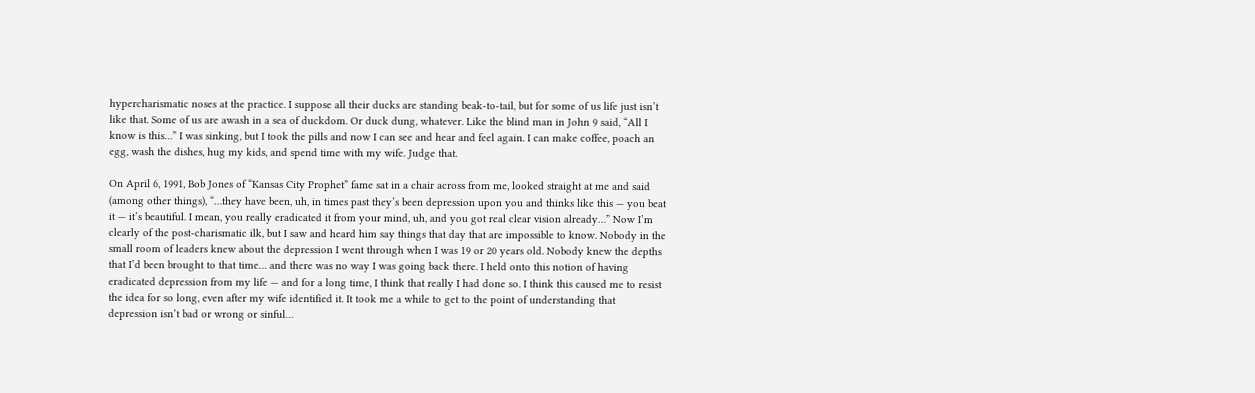hypercharismatic noses at the practice. I suppose all their ducks are standing beak-to-tail, but for some of us life just isn’t like that. Some of us are awash in a sea of duckdom. Or duck dung, whatever. Like the blind man in John 9 said, “All I know is this…” I was sinking, but I took the pills and now I can see and hear and feel again. I can make coffee, poach an egg, wash the dishes, hug my kids, and spend time with my wife. Judge that.

On April 6, 1991, Bob Jones of “Kansas City Prophet” fame sat in a chair across from me, looked straight at me and said (among other things), “…they have been, uh, in times past they’s been depression upon you and thinks like this — you beat it — it’s beautiful. I mean, you really eradicated it from your mind, uh, and you got real clear vision already…” Now I’m clearly of the post-charismatic ilk, but I saw and heard him say things that day that are impossible to know. Nobody in the small room of leaders knew about the depression I went through when I was 19 or 20 years old. Nobody knew the depths that I’d been brought to that time… and there was no way I was going back there. I held onto this notion of having eradicated depression from my life — and for a long time, I think that really I had done so. I think this caused me to resist the idea for so long, even after my wife identified it. It took me a while to get to the point of understanding that depression isn’t bad or wrong or sinful…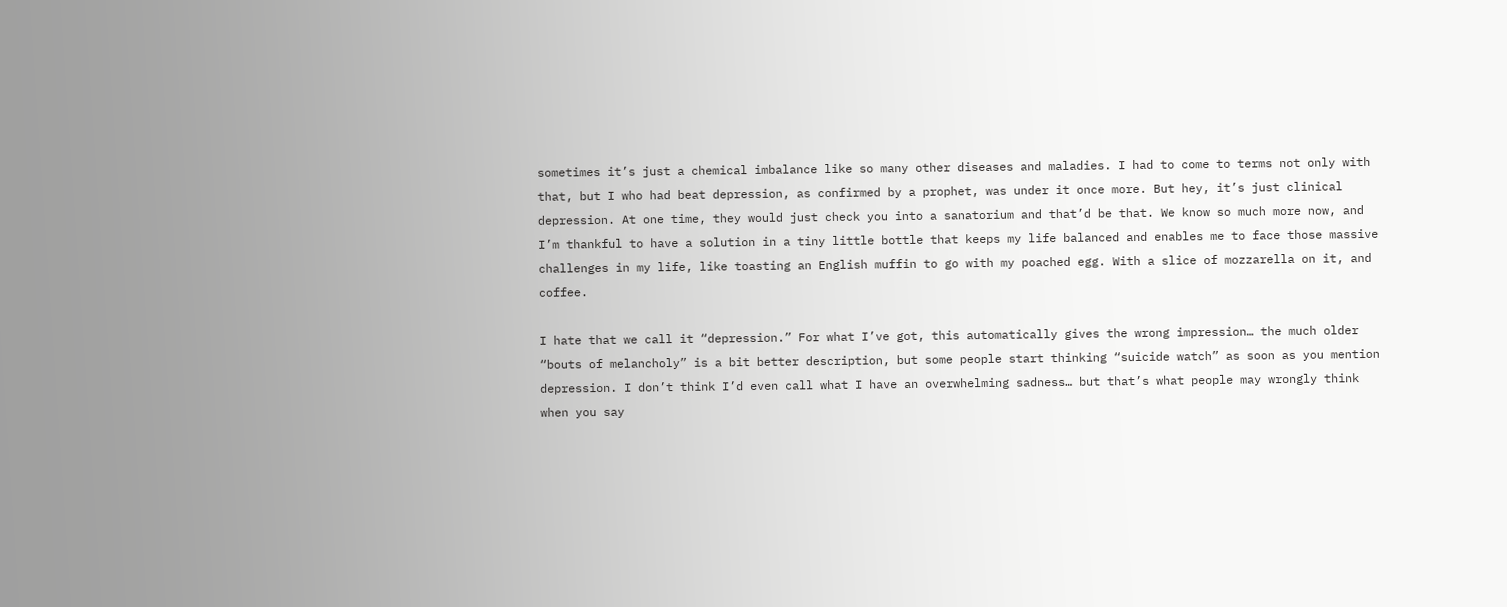sometimes it’s just a chemical imbalance like so many other diseases and maladies. I had to come to terms not only with that, but I who had beat depression, as confirmed by a prophet, was under it once more. But hey, it’s just clinical depression. At one time, they would just check you into a sanatorium and that’d be that. We know so much more now, and I’m thankful to have a solution in a tiny little bottle that keeps my life balanced and enables me to face those massive challenges in my life, like toasting an English muffin to go with my poached egg. With a slice of mozzarella on it, and coffee.

I hate that we call it “depression.” For what I’ve got, this automatically gives the wrong impression… the much older “bouts of melancholy” is a bit better description, but some people start thinking “suicide watch” as soon as you mention depression. I don’t think I’d even call what I have an overwhelming sadness… but that’s what people may wrongly think when you say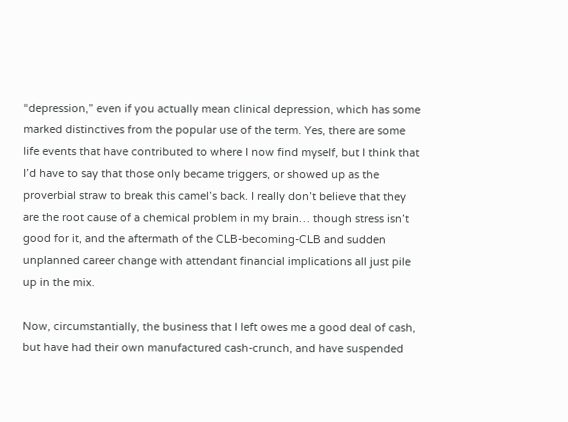“depression,” even if you actually mean clinical depression, which has some marked distinctives from the popular use of the term. Yes, there are some life events that have contributed to where I now find myself, but I think that I’d have to say that those only became triggers, or showed up as the proverbial straw to break this camel’s back. I really don’t believe that they are the root cause of a chemical problem in my brain… though stress isn’t good for it, and the aftermath of the CLB-becoming-CLB and sudden unplanned career change with attendant financial implications all just pile up in the mix.

Now, circumstantially, the business that I left owes me a good deal of cash, but have had their own manufactured cash-crunch, and have suspended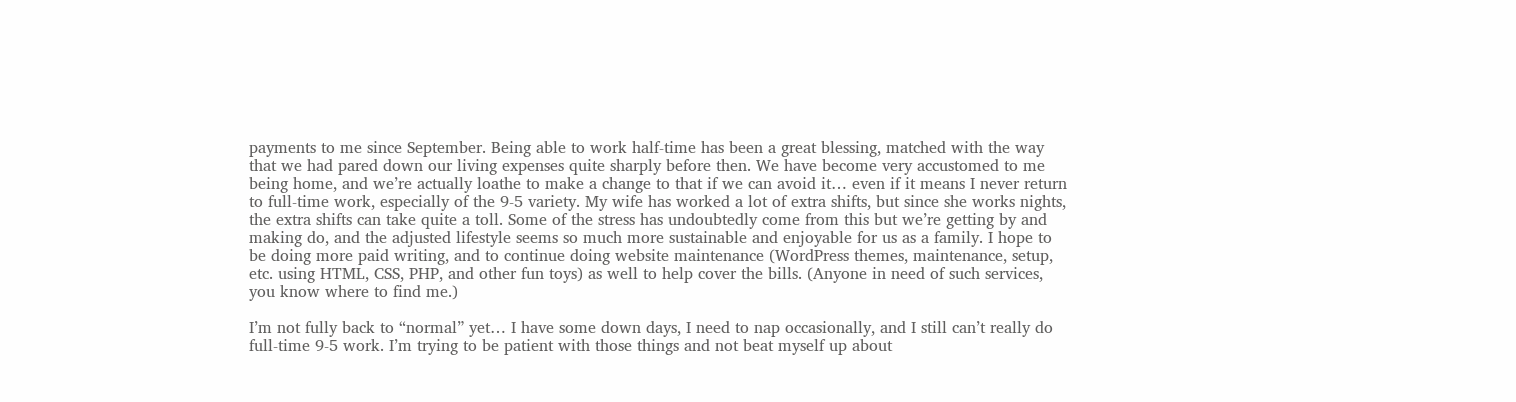payments to me since September. Being able to work half-time has been a great blessing, matched with the way that we had pared down our living expenses quite sharply before then. We have become very accustomed to me being home, and we’re actually loathe to make a change to that if we can avoid it… even if it means I never return to full-time work, especially of the 9-5 variety. My wife has worked a lot of extra shifts, but since she works nights, the extra shifts can take quite a toll. Some of the stress has undoubtedly come from this but we’re getting by and making do, and the adjusted lifestyle seems so much more sustainable and enjoyable for us as a family. I hope to be doing more paid writing, and to continue doing website maintenance (WordPress themes, maintenance, setup, etc. using HTML, CSS, PHP, and other fun toys) as well to help cover the bills. (Anyone in need of such services, you know where to find me.)

I’m not fully back to “normal” yet… I have some down days, I need to nap occasionally, and I still can’t really do full-time 9-5 work. I’m trying to be patient with those things and not beat myself up about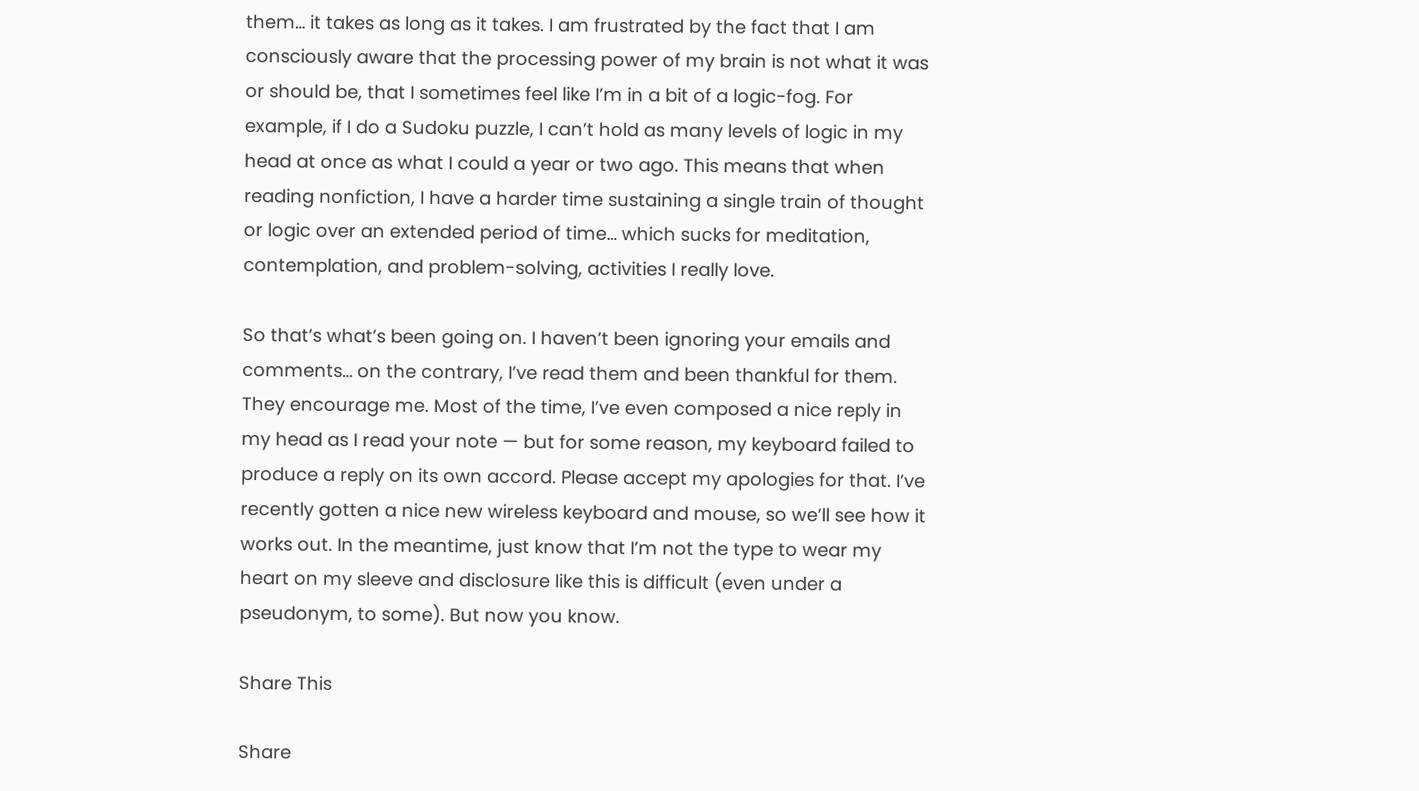them… it takes as long as it takes. I am frustrated by the fact that I am consciously aware that the processing power of my brain is not what it was or should be, that I sometimes feel like I’m in a bit of a logic-fog. For example, if I do a Sudoku puzzle, I can’t hold as many levels of logic in my head at once as what I could a year or two ago. This means that when reading nonfiction, I have a harder time sustaining a single train of thought or logic over an extended period of time… which sucks for meditation, contemplation, and problem-solving, activities I really love.

So that’s what’s been going on. I haven’t been ignoring your emails and comments… on the contrary, I’ve read them and been thankful for them. They encourage me. Most of the time, I’ve even composed a nice reply in my head as I read your note — but for some reason, my keyboard failed to produce a reply on its own accord. Please accept my apologies for that. I’ve recently gotten a nice new wireless keyboard and mouse, so we’ll see how it works out. In the meantime, just know that I’m not the type to wear my heart on my sleeve and disclosure like this is difficult (even under a pseudonym, to some). But now you know.

Share This

Share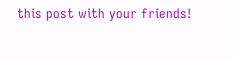this post with your friends!